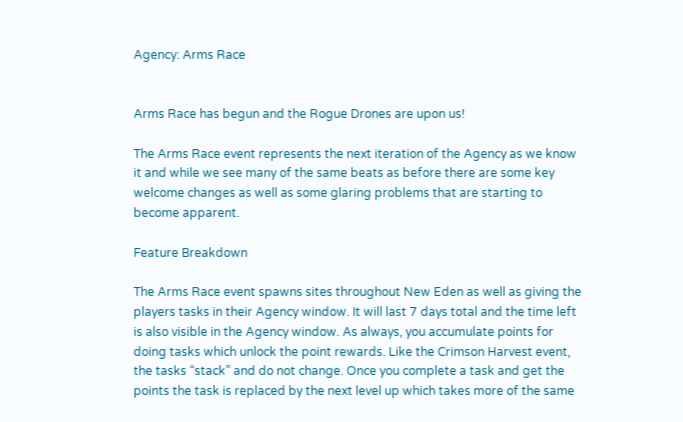Agency: Arms Race


Arms Race has begun and the Rogue Drones are upon us!

The Arms Race event represents the next iteration of the Agency as we know it and while we see many of the same beats as before there are some key welcome changes as well as some glaring problems that are starting to become apparent.

Feature Breakdown

The Arms Race event spawns sites throughout New Eden as well as giving the players tasks in their Agency window. It will last 7 days total and the time left is also visible in the Agency window. As always, you accumulate points for doing tasks which unlock the point rewards. Like the Crimson Harvest event, the tasks “stack” and do not change. Once you complete a task and get the points the task is replaced by the next level up which takes more of the same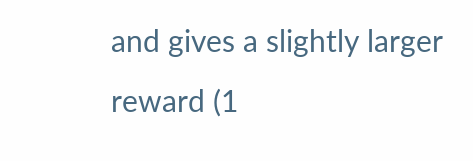and gives a slightly larger reward (1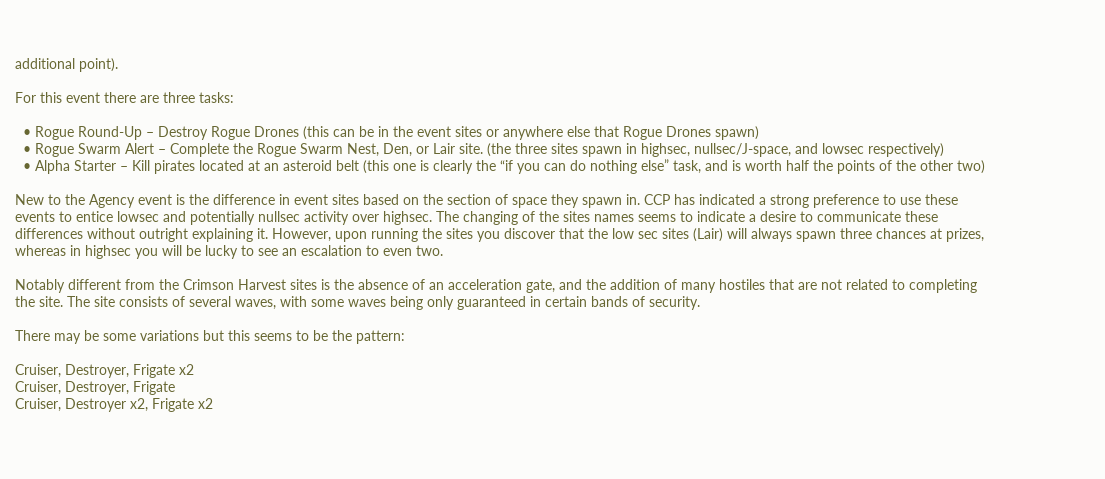additional point).

For this event there are three tasks:

  • Rogue Round-Up – Destroy Rogue Drones (this can be in the event sites or anywhere else that Rogue Drones spawn)
  • Rogue Swarm Alert – Complete the Rogue Swarm Nest, Den, or Lair site. (the three sites spawn in highsec, nullsec/J-space, and lowsec respectively)
  • Alpha Starter – Kill pirates located at an asteroid belt (this one is clearly the “if you can do nothing else” task, and is worth half the points of the other two)

New to the Agency event is the difference in event sites based on the section of space they spawn in. CCP has indicated a strong preference to use these events to entice lowsec and potentially nullsec activity over highsec. The changing of the sites names seems to indicate a desire to communicate these differences without outright explaining it. However, upon running the sites you discover that the low sec sites (Lair) will always spawn three chances at prizes, whereas in highsec you will be lucky to see an escalation to even two.

Notably different from the Crimson Harvest sites is the absence of an acceleration gate, and the addition of many hostiles that are not related to completing the site. The site consists of several waves, with some waves being only guaranteed in certain bands of security.

There may be some variations but this seems to be the pattern:

Cruiser, Destroyer, Frigate x2
Cruiser, Destroyer, Frigate
Cruiser, Destroyer x2, Frigate x2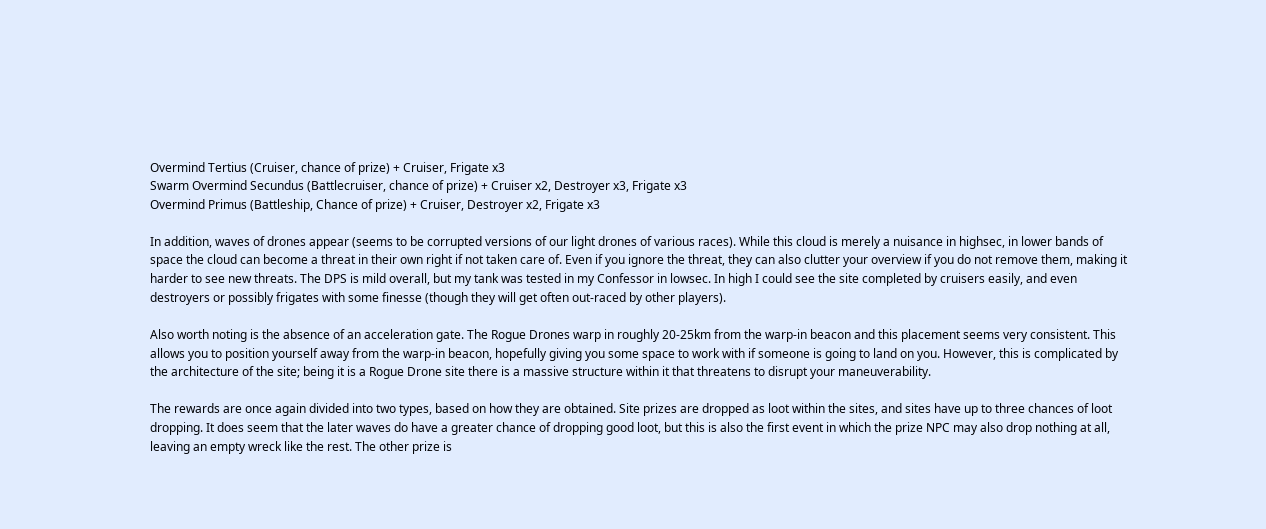Overmind Tertius (Cruiser, chance of prize) + Cruiser, Frigate x3
Swarm Overmind Secundus (Battlecruiser, chance of prize) + Cruiser x2, Destroyer x3, Frigate x3
Overmind Primus (Battleship, Chance of prize) + Cruiser, Destroyer x2, Frigate x3

In addition, waves of drones appear (seems to be corrupted versions of our light drones of various races). While this cloud is merely a nuisance in highsec, in lower bands of space the cloud can become a threat in their own right if not taken care of. Even if you ignore the threat, they can also clutter your overview if you do not remove them, making it harder to see new threats. The DPS is mild overall, but my tank was tested in my Confessor in lowsec. In high I could see the site completed by cruisers easily, and even destroyers or possibly frigates with some finesse (though they will get often out-raced by other players).

Also worth noting is the absence of an acceleration gate. The Rogue Drones warp in roughly 20-25km from the warp-in beacon and this placement seems very consistent. This allows you to position yourself away from the warp-in beacon, hopefully giving you some space to work with if someone is going to land on you. However, this is complicated by the architecture of the site; being it is a Rogue Drone site there is a massive structure within it that threatens to disrupt your maneuverability.

The rewards are once again divided into two types, based on how they are obtained. Site prizes are dropped as loot within the sites, and sites have up to three chances of loot dropping. It does seem that the later waves do have a greater chance of dropping good loot, but this is also the first event in which the prize NPC may also drop nothing at all, leaving an empty wreck like the rest. The other prize is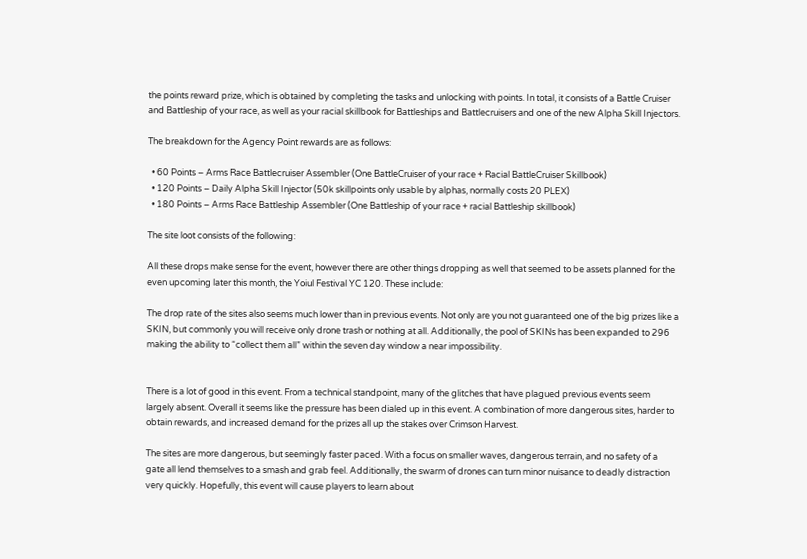the points reward prize, which is obtained by completing the tasks and unlocking with points. In total, it consists of a Battle Cruiser and Battleship of your race, as well as your racial skillbook for Battleships and Battlecruisers and one of the new Alpha Skill Injectors.

The breakdown for the Agency Point rewards are as follows:

  • 60 Points – Arms Race Battlecruiser Assembler (One BattleCruiser of your race + Racial BattleCruiser Skillbook)
  • 120 Points – Daily Alpha Skill Injector (50k skillpoints only usable by alphas, normally costs 20 PLEX)
  • 180 Points – Arms Race Battleship Assembler (One Battleship of your race + racial Battleship skillbook)

The site loot consists of the following:

All these drops make sense for the event, however there are other things dropping as well that seemed to be assets planned for the even upcoming later this month, the Yoiul Festival YC 120. These include:

The drop rate of the sites also seems much lower than in previous events. Not only are you not guaranteed one of the big prizes like a SKIN, but commonly you will receive only drone trash or nothing at all. Additionally, the pool of SKINs has been expanded to 296 making the ability to “collect them all” within the seven day window a near impossibility.


There is a lot of good in this event. From a technical standpoint, many of the glitches that have plagued previous events seem largely absent. Overall it seems like the pressure has been dialed up in this event. A combination of more dangerous sites, harder to obtain rewards, and increased demand for the prizes all up the stakes over Crimson Harvest.

The sites are more dangerous, but seemingly faster paced. With a focus on smaller waves, dangerous terrain, and no safety of a gate all lend themselves to a smash and grab feel. Additionally, the swarm of drones can turn minor nuisance to deadly distraction very quickly. Hopefully, this event will cause players to learn about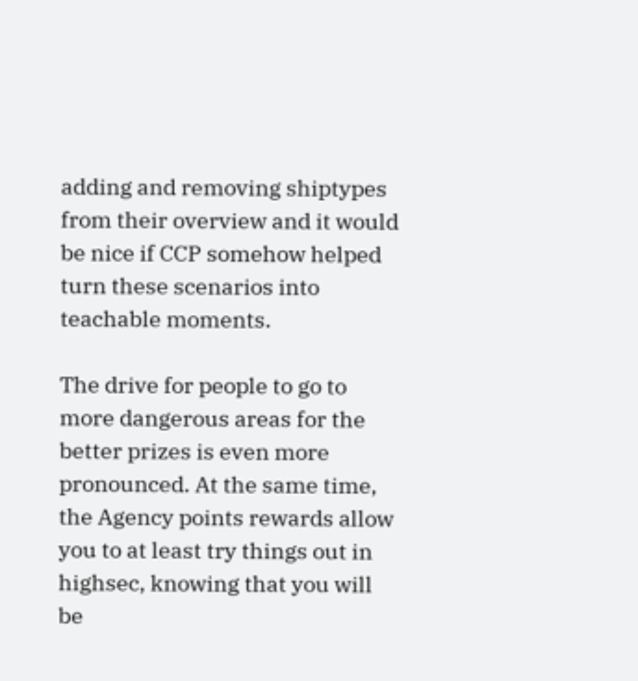adding and removing shiptypes from their overview and it would be nice if CCP somehow helped turn these scenarios into teachable moments.

The drive for people to go to more dangerous areas for the better prizes is even more pronounced. At the same time, the Agency points rewards allow you to at least try things out in highsec, knowing that you will be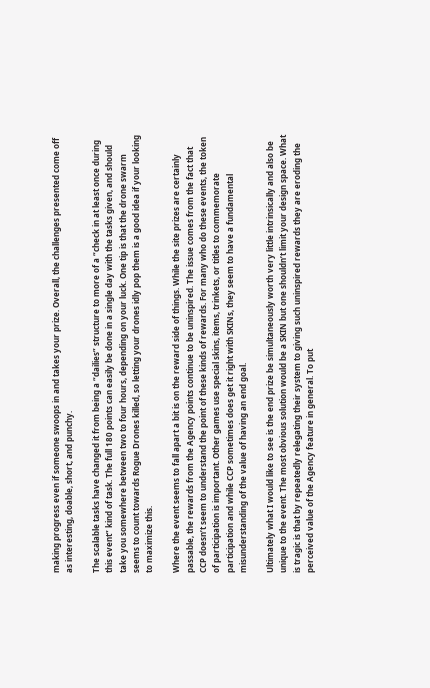making progress even if someone swoops in and takes your prize. Overall, the challenges presented come off as interesting, doable, short, and punchy.

The scalable tasks have changed it from being a “dailies” structure to more of a “check in at least once during this event” kind of task. The full 180 points can easily be done in a single day with the tasks given, and should take you somewhere between two to four hours, depending on your luck. One tip is that the drone swarm seems to count towards Rogue Drones killed, so letting your drones idly pop them is a good idea if your looking to maximize this.

Where the event seems to fall apart a bit is on the reward side of things. While the site prizes are certainly passable, the rewards from the Agency points continue to be uninspired. The issue comes from the fact that CCP doesn’t seem to understand the point of these kinds of rewards. For many who do these events, the token of participation is important. Other games use special skins, items, trinkets, or titles to commemorate participation and while CCP sometimes does get it right with SKINs, they seem to have a fundamental misunderstanding of the value of having an end goal.

Ultimately what I would like to see is the end prize be simultaneously worth very little intrinsically and also be unique to the event. The most obvious solution would be a SKIN but one shouldn’t limit your design space. What is tragic is that by repeatedly relegating their system to giving such uninspired rewards they are eroding the perceived value of the Agency feature in general. To put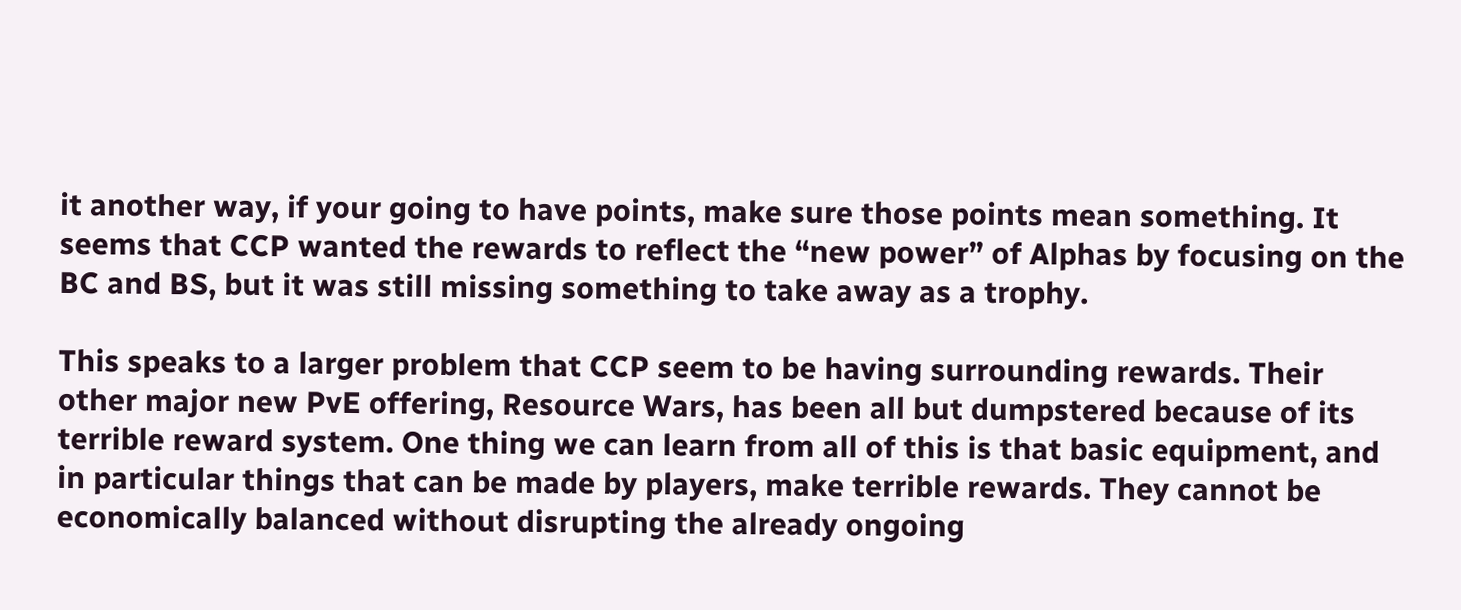it another way, if your going to have points, make sure those points mean something. It seems that CCP wanted the rewards to reflect the “new power” of Alphas by focusing on the BC and BS, but it was still missing something to take away as a trophy.

This speaks to a larger problem that CCP seem to be having surrounding rewards. Their other major new PvE offering, Resource Wars, has been all but dumpstered because of its terrible reward system. One thing we can learn from all of this is that basic equipment, and in particular things that can be made by players, make terrible rewards. They cannot be economically balanced without disrupting the already ongoing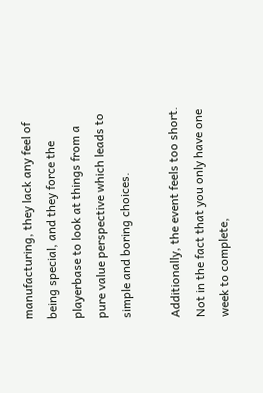manufacturing, they lack any feel of being special, and they force the playerbase to look at things from a pure value perspective which leads to simple and boring choices.

Additionally, the event feels too short. Not in the fact that you only have one week to complete,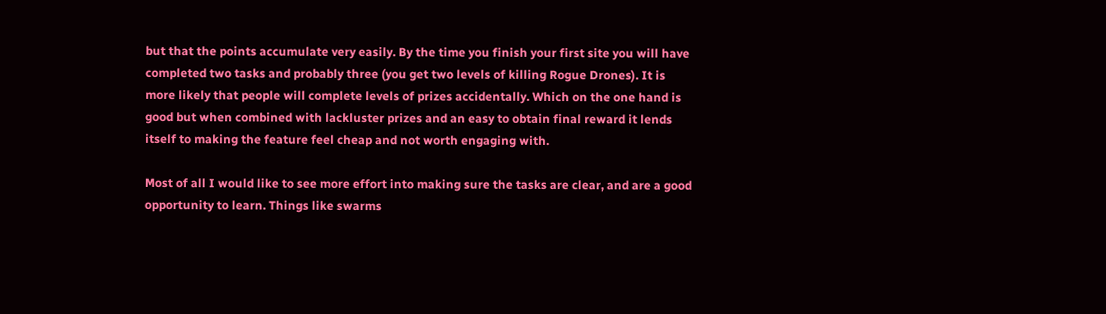but that the points accumulate very easily. By the time you finish your first site you will have completed two tasks and probably three (you get two levels of killing Rogue Drones). It is more likely that people will complete levels of prizes accidentally. Which on the one hand is good but when combined with lackluster prizes and an easy to obtain final reward it lends itself to making the feature feel cheap and not worth engaging with.

Most of all I would like to see more effort into making sure the tasks are clear, and are a good opportunity to learn. Things like swarms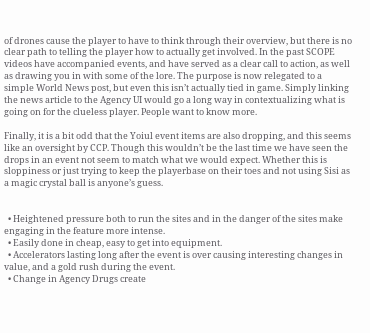of drones cause the player to have to think through their overview, but there is no clear path to telling the player how to actually get involved. In the past SCOPE videos have accompanied events, and have served as a clear call to action, as well as drawing you in with some of the lore. The purpose is now relegated to a simple World News post, but even this isn’t actually tied in game. Simply linking the news article to the Agency UI would go a long way in contextualizing what is going on for the clueless player. People want to know more.

Finally, it is a bit odd that the Yoiul event items are also dropping, and this seems like an oversight by CCP. Though this wouldn’t be the last time we have seen the drops in an event not seem to match what we would expect. Whether this is sloppiness or just trying to keep the playerbase on their toes and not using Sisi as a magic crystal ball is anyone’s guess.


  • Heightened pressure both to run the sites and in the danger of the sites make engaging in the feature more intense.
  • Easily done in cheap, easy to get into equipment.
  • Accelerators lasting long after the event is over causing interesting changes in value, and a gold rush during the event.
  • Change in Agency Drugs create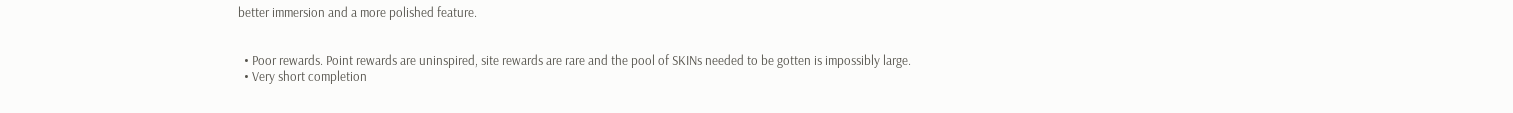better immersion and a more polished feature.


  • Poor rewards. Point rewards are uninspired, site rewards are rare and the pool of SKINs needed to be gotten is impossibly large.
  • Very short completion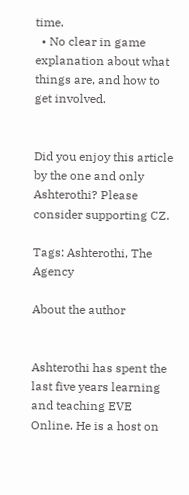time.
  • No clear in game explanation about what things are, and how to get involved.


Did you enjoy this article by the one and only Ashterothi? Please consider supporting CZ.

Tags: Ashterothi, The Agency

About the author


Ashterothi has spent the last five years learning and teaching EVE Online. He is a host on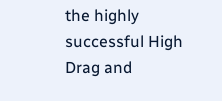the highly successful High Drag and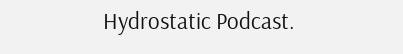Hydrostatic Podcast.